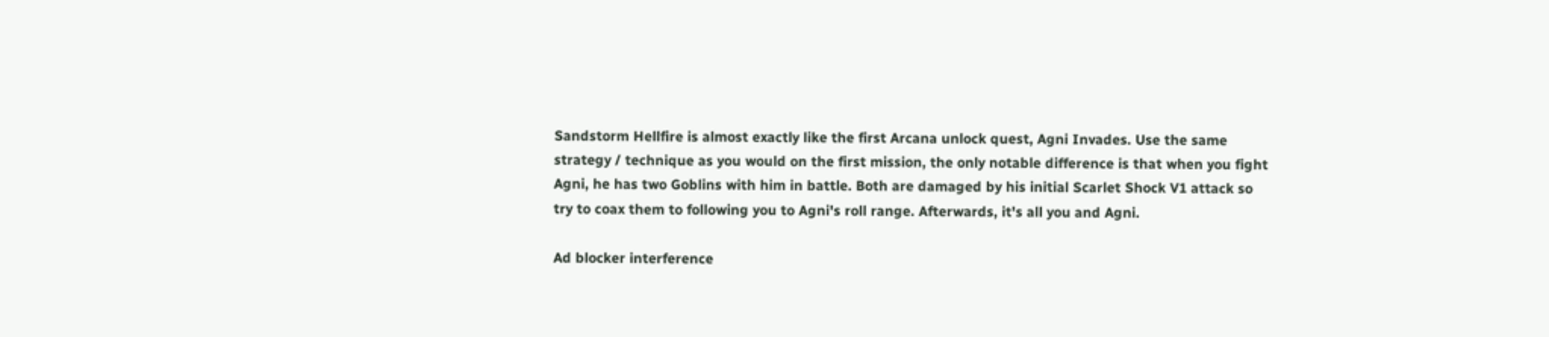Sandstorm Hellfire is almost exactly like the first Arcana unlock quest, Agni Invades. Use the same strategy / technique as you would on the first mission, the only notable difference is that when you fight Agni, he has two Goblins with him in battle. Both are damaged by his initial Scarlet Shock V1 attack so try to coax them to following you to Agni's roll range. Afterwards, it's all you and Agni.

Ad blocker interference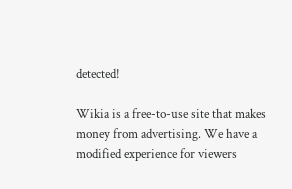detected!

Wikia is a free-to-use site that makes money from advertising. We have a modified experience for viewers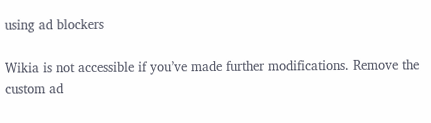using ad blockers

Wikia is not accessible if you’ve made further modifications. Remove the custom ad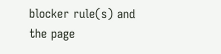blocker rule(s) and the page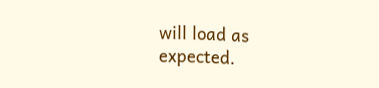will load as expected.